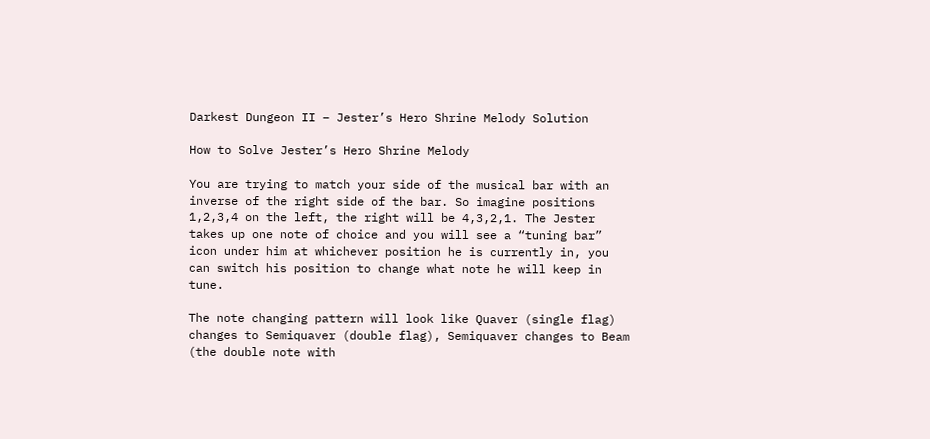Darkest Dungeon II – Jester’s Hero Shrine Melody Solution

How to Solve Jester’s Hero Shrine Melody

You are trying to match your side of the musical bar with an inverse of the right side of the bar. So imagine positions 1,2,3,4 on the left, the right will be 4,3,2,1. The Jester takes up one note of choice and you will see a “tuning bar” icon under him at whichever position he is currently in, you can switch his position to change what note he will keep in tune.

The note changing pattern will look like Quaver (single flag) changes to Semiquaver (double flag), Semiquaver changes to Beam (the double note with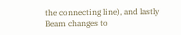the connecting line), and lastly Beam changes to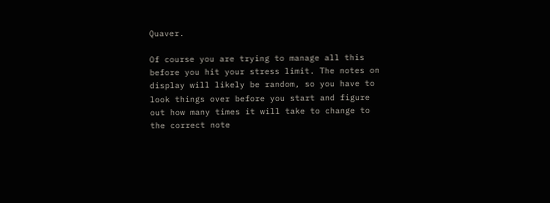Quaver.

Of course you are trying to manage all this before you hit your stress limit. The notes on display will likely be random, so you have to look things over before you start and figure out how many times it will take to change to the correct note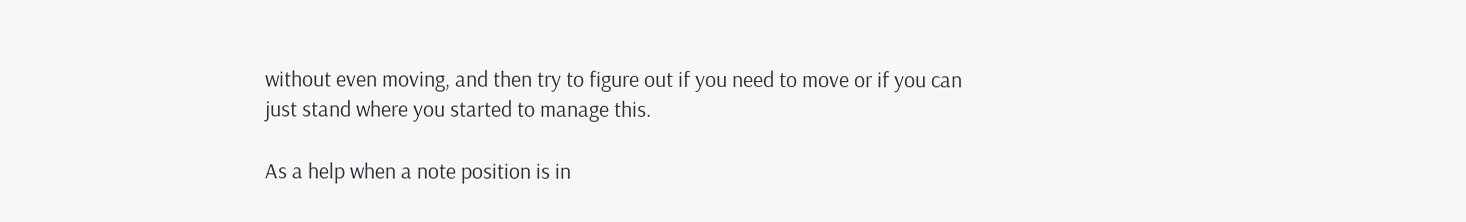without even moving, and then try to figure out if you need to move or if you can just stand where you started to manage this.

As a help when a note position is in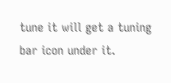tune it will get a tuning bar icon under it.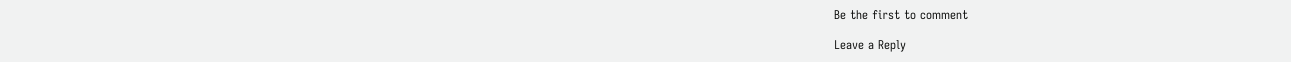Be the first to comment

Leave a Reply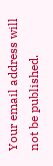Your email address will not be published.